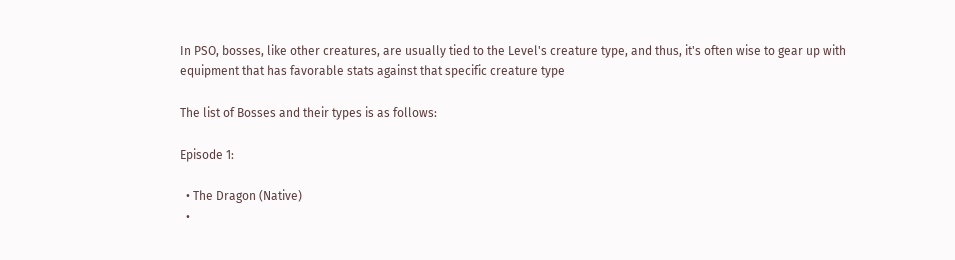In PSO, bosses, like other creatures, are usually tied to the Level's creature type, and thus, it's often wise to gear up with equipment that has favorable stats against that specific creature type

The list of Bosses and their types is as follows:

Episode 1:

  • The Dragon (Native)
  •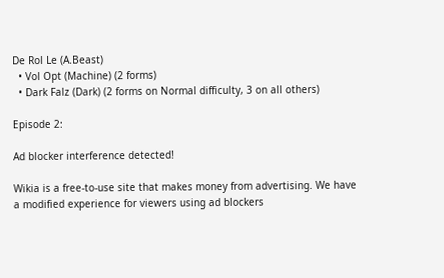De Rol Le (A.Beast)
  • Vol Opt (Machine) (2 forms)
  • Dark Falz (Dark) (2 forms on Normal difficulty, 3 on all others)

Episode 2:

Ad blocker interference detected!

Wikia is a free-to-use site that makes money from advertising. We have a modified experience for viewers using ad blockers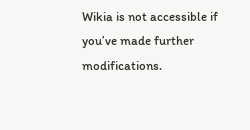Wikia is not accessible if you’ve made further modifications.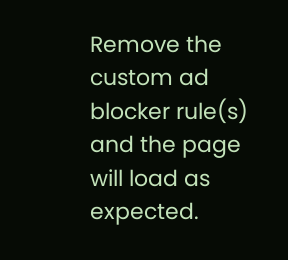Remove the custom ad blocker rule(s) and the page will load as expected.